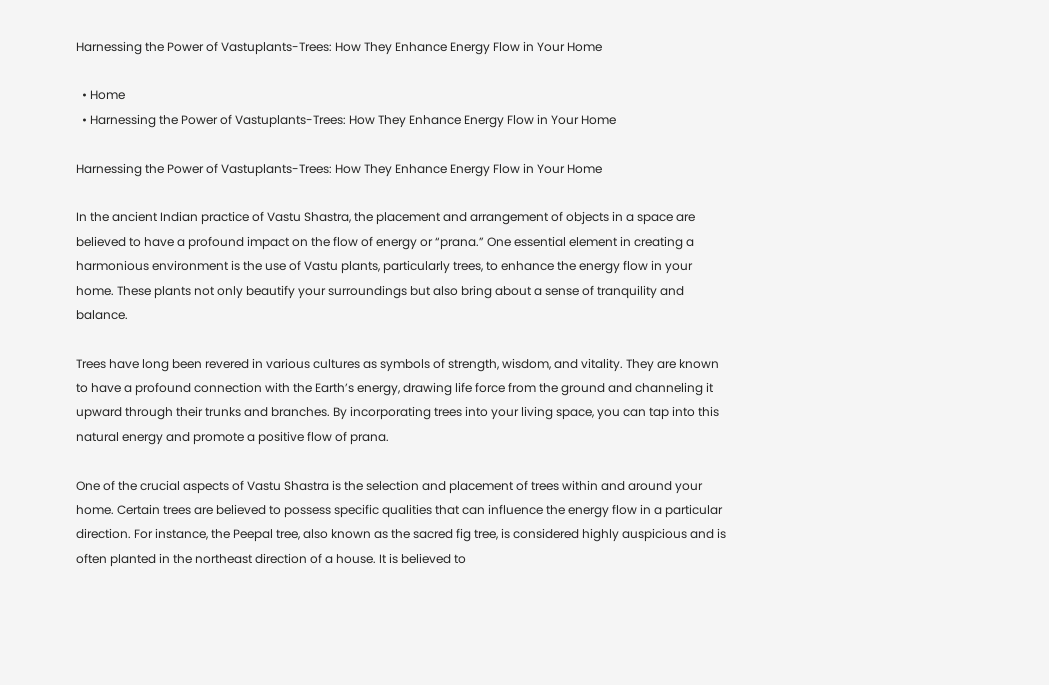Harnessing the Power of Vastuplants-Trees: How They Enhance Energy Flow in Your Home

  • Home
  • Harnessing the Power of Vastuplants-Trees: How They Enhance Energy Flow in Your Home

Harnessing the Power of Vastuplants-Trees: How They Enhance Energy Flow in Your Home

In the ancient Indian practice of Vastu Shastra, the placement and arrangement of objects in a space are believed to have a profound impact on the flow of energy or “prana.” One essential element in creating a harmonious environment is the use of Vastu plants, particularly trees, to enhance the energy flow in your home. These plants not only beautify your surroundings but also bring about a sense of tranquility and balance.

Trees have long been revered in various cultures as symbols of strength, wisdom, and vitality. They are known to have a profound connection with the Earth’s energy, drawing life force from the ground and channeling it upward through their trunks and branches. By incorporating trees into your living space, you can tap into this natural energy and promote a positive flow of prana.

One of the crucial aspects of Vastu Shastra is the selection and placement of trees within and around your home. Certain trees are believed to possess specific qualities that can influence the energy flow in a particular direction. For instance, the Peepal tree, also known as the sacred fig tree, is considered highly auspicious and is often planted in the northeast direction of a house. It is believed to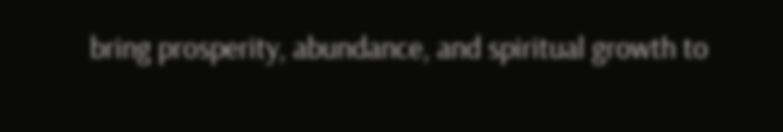bring prosperity, abundance, and spiritual growth to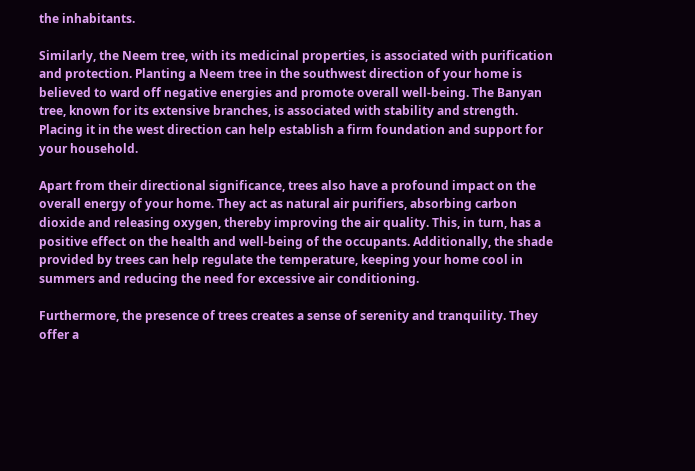the inhabitants.

Similarly, the Neem tree, with its medicinal properties, is associated with purification and protection. Planting a Neem tree in the southwest direction of your home is believed to ward off negative energies and promote overall well-being. The Banyan tree, known for its extensive branches, is associated with stability and strength. Placing it in the west direction can help establish a firm foundation and support for your household.

Apart from their directional significance, trees also have a profound impact on the overall energy of your home. They act as natural air purifiers, absorbing carbon dioxide and releasing oxygen, thereby improving the air quality. This, in turn, has a positive effect on the health and well-being of the occupants. Additionally, the shade provided by trees can help regulate the temperature, keeping your home cool in summers and reducing the need for excessive air conditioning.

Furthermore, the presence of trees creates a sense of serenity and tranquility. They offer a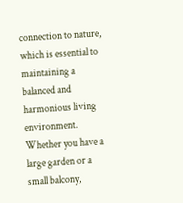connection to nature, which is essential to maintaining a balanced and harmonious living environment. Whether you have a large garden or a small balcony,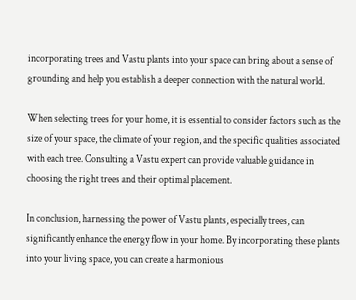incorporating trees and Vastu plants into your space can bring about a sense of grounding and help you establish a deeper connection with the natural world.

When selecting trees for your home, it is essential to consider factors such as the size of your space, the climate of your region, and the specific qualities associated with each tree. Consulting a Vastu expert can provide valuable guidance in choosing the right trees and their optimal placement.

In conclusion, harnessing the power of Vastu plants, especially trees, can significantly enhance the energy flow in your home. By incorporating these plants into your living space, you can create a harmonious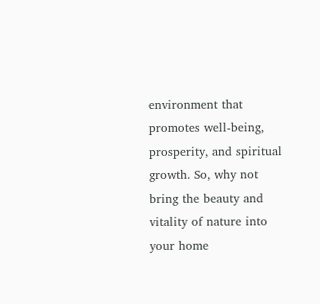environment that promotes well-being, prosperity, and spiritual growth. So, why not bring the beauty and vitality of nature into your home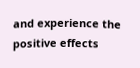and experience the positive effects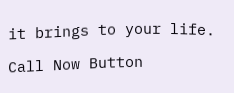it brings to your life.

Call Now Button